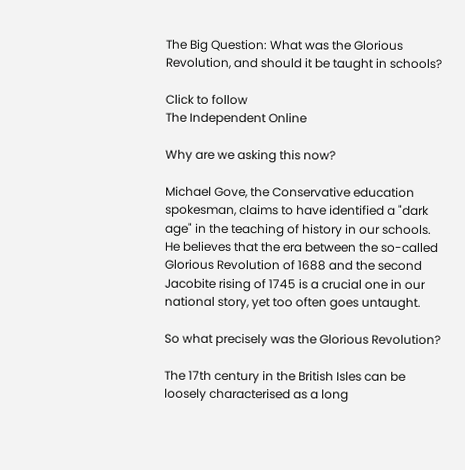The Big Question: What was the Glorious Revolution, and should it be taught in schools?

Click to follow
The Independent Online

Why are we asking this now?

Michael Gove, the Conservative education spokesman, claims to have identified a "dark age" in the teaching of history in our schools. He believes that the era between the so-called Glorious Revolution of 1688 and the second Jacobite rising of 1745 is a crucial one in our national story, yet too often goes untaught.

So what precisely was the Glorious Revolution?

The 17th century in the British Isles can be loosely characterised as a long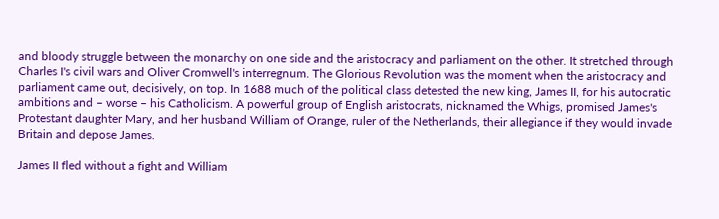and bloody struggle between the monarchy on one side and the aristocracy and parliament on the other. It stretched through Charles I's civil wars and Oliver Cromwell's interregnum. The Glorious Revolution was the moment when the aristocracy and parliament came out, decisively, on top. In 1688 much of the political class detested the new king, James II, for his autocratic ambitions and – worse – his Catholicism. A powerful group of English aristocrats, nicknamed the Whigs, promised James's Protestant daughter Mary, and her husband William of Orange, ruler of the Netherlands, their allegiance if they would invade Britain and depose James.

James II fled without a fight and William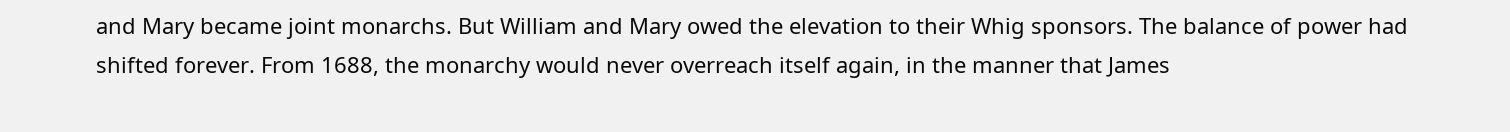and Mary became joint monarchs. But William and Mary owed the elevation to their Whig sponsors. The balance of power had shifted forever. From 1688, the monarchy would never overreach itself again, in the manner that James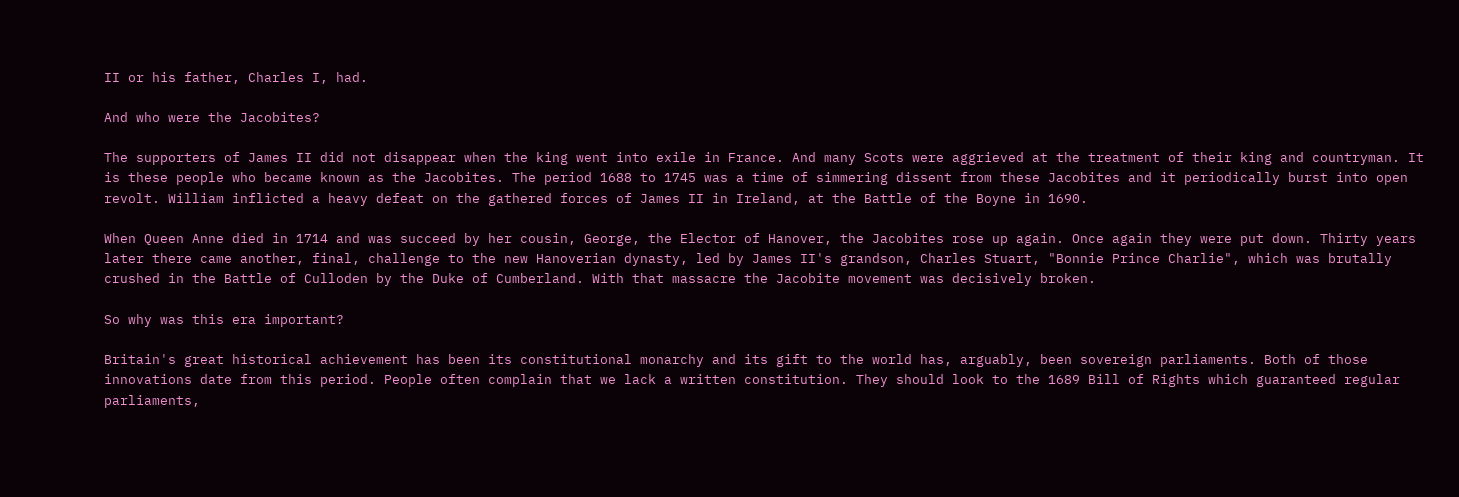II or his father, Charles I, had.

And who were the Jacobites?

The supporters of James II did not disappear when the king went into exile in France. And many Scots were aggrieved at the treatment of their king and countryman. It is these people who became known as the Jacobites. The period 1688 to 1745 was a time of simmering dissent from these Jacobites and it periodically burst into open revolt. William inflicted a heavy defeat on the gathered forces of James II in Ireland, at the Battle of the Boyne in 1690.

When Queen Anne died in 1714 and was succeed by her cousin, George, the Elector of Hanover, the Jacobites rose up again. Once again they were put down. Thirty years later there came another, final, challenge to the new Hanoverian dynasty, led by James II's grandson, Charles Stuart, "Bonnie Prince Charlie", which was brutally crushed in the Battle of Culloden by the Duke of Cumberland. With that massacre the Jacobite movement was decisively broken.

So why was this era important?

Britain's great historical achievement has been its constitutional monarchy and its gift to the world has, arguably, been sovereign parliaments. Both of those innovations date from this period. People often complain that we lack a written constitution. They should look to the 1689 Bill of Rights which guaranteed regular parliaments,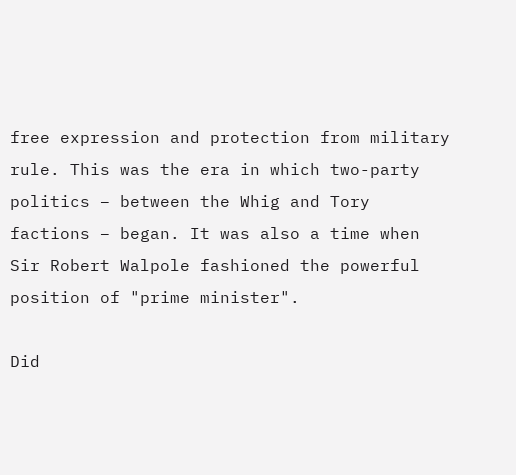free expression and protection from military rule. This was the era in which two-party politics – between the Whig and Tory factions – began. It was also a time when Sir Robert Walpole fashioned the powerful position of "prime minister".

Did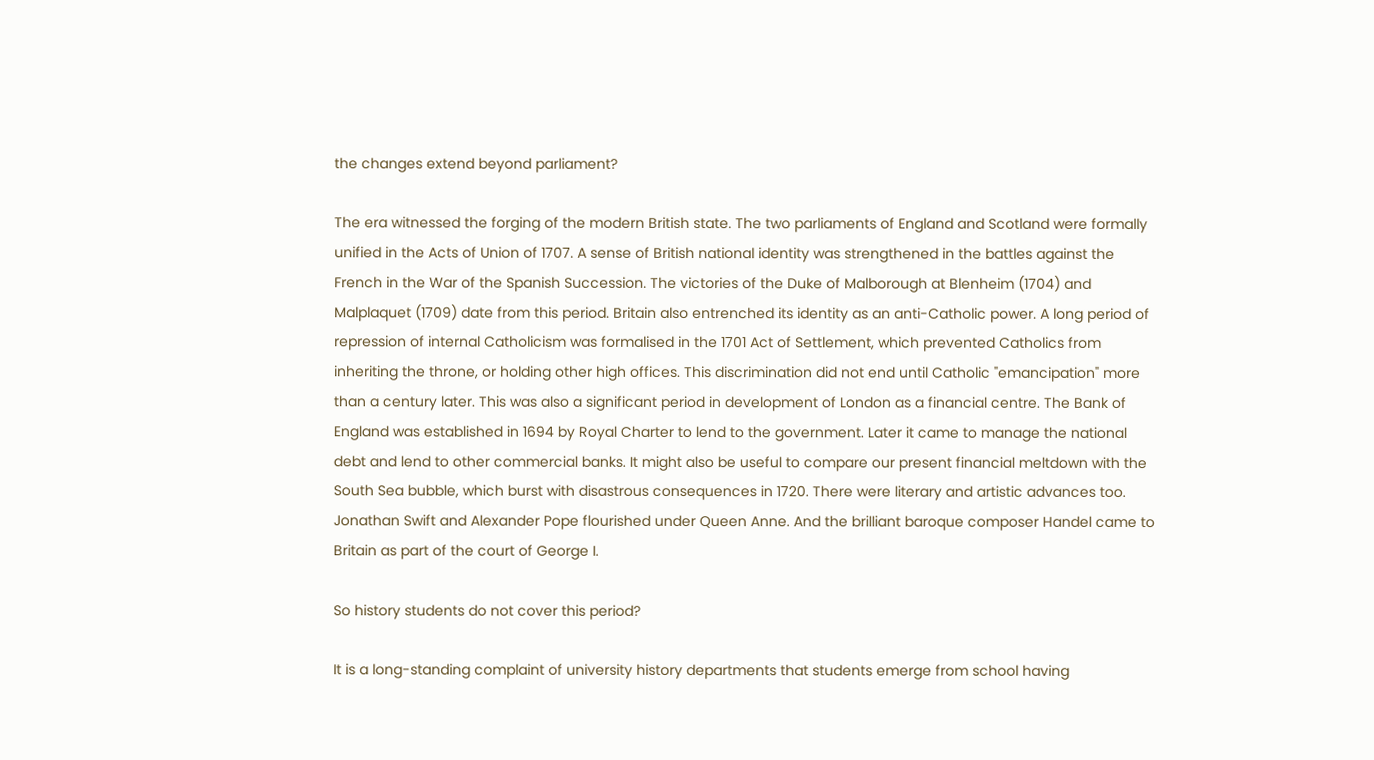the changes extend beyond parliament?

The era witnessed the forging of the modern British state. The two parliaments of England and Scotland were formally unified in the Acts of Union of 1707. A sense of British national identity was strengthened in the battles against the French in the War of the Spanish Succession. The victories of the Duke of Malborough at Blenheim (1704) and Malplaquet (1709) date from this period. Britain also entrenched its identity as an anti-Catholic power. A long period of repression of internal Catholicism was formalised in the 1701 Act of Settlement, which prevented Catholics from inheriting the throne, or holding other high offices. This discrimination did not end until Catholic "emancipation" more than a century later. This was also a significant period in development of London as a financial centre. The Bank of England was established in 1694 by Royal Charter to lend to the government. Later it came to manage the national debt and lend to other commercial banks. It might also be useful to compare our present financial meltdown with the South Sea bubble, which burst with disastrous consequences in 1720. There were literary and artistic advances too. Jonathan Swift and Alexander Pope flourished under Queen Anne. And the brilliant baroque composer Handel came to Britain as part of the court of George I.

So history students do not cover this period?

It is a long-standing complaint of university history departments that students emerge from school having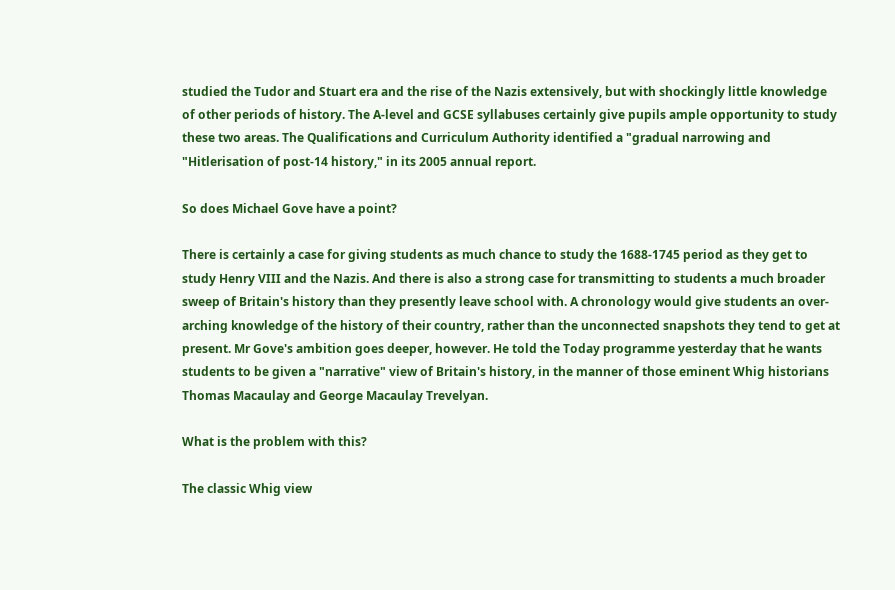studied the Tudor and Stuart era and the rise of the Nazis extensively, but with shockingly little knowledge of other periods of history. The A-level and GCSE syllabuses certainly give pupils ample opportunity to study these two areas. The Qualifications and Curriculum Authority identified a "gradual narrowing and "Hitlerisation of post-14 history," in its 2005 annual report.

So does Michael Gove have a point?

There is certainly a case for giving students as much chance to study the 1688-1745 period as they get to study Henry VIII and the Nazis. And there is also a strong case for transmitting to students a much broader sweep of Britain's history than they presently leave school with. A chronology would give students an over-arching knowledge of the history of their country, rather than the unconnected snapshots they tend to get at present. Mr Gove's ambition goes deeper, however. He told the Today programme yesterday that he wants students to be given a "narrative" view of Britain's history, in the manner of those eminent Whig historians Thomas Macaulay and George Macaulay Trevelyan.

What is the problem with this?

The classic Whig view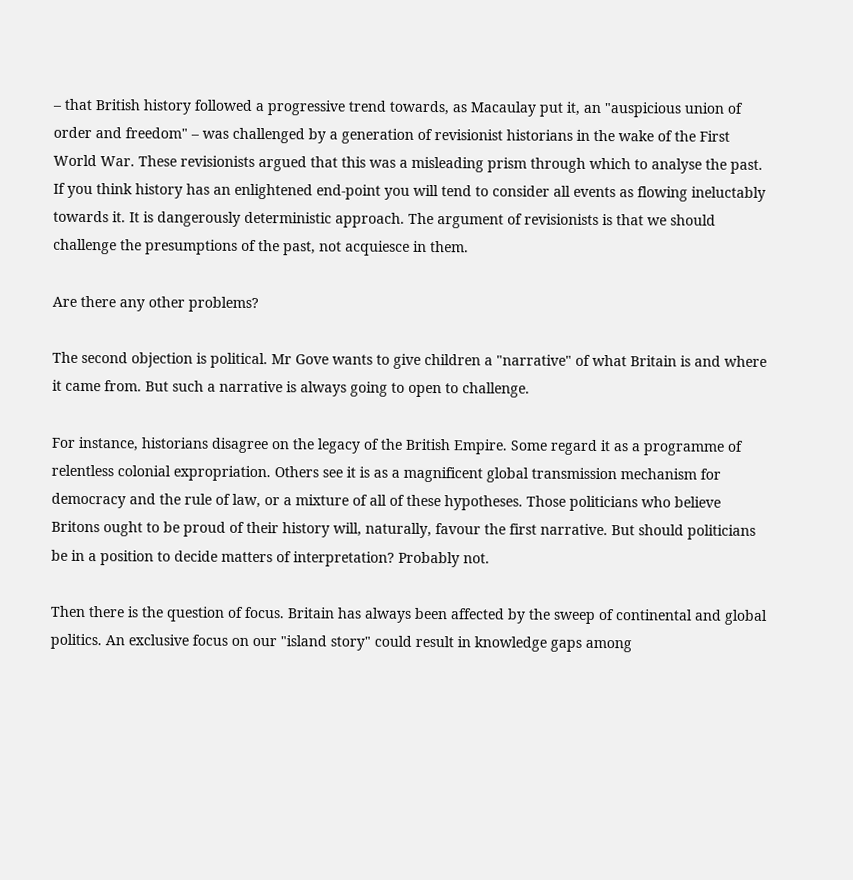– that British history followed a progressive trend towards, as Macaulay put it, an "auspicious union of order and freedom" – was challenged by a generation of revisionist historians in the wake of the First World War. These revisionists argued that this was a misleading prism through which to analyse the past. If you think history has an enlightened end-point you will tend to consider all events as flowing ineluctably towards it. It is dangerously deterministic approach. The argument of revisionists is that we should challenge the presumptions of the past, not acquiesce in them.

Are there any other problems?

The second objection is political. Mr Gove wants to give children a "narrative" of what Britain is and where it came from. But such a narrative is always going to open to challenge.

For instance, historians disagree on the legacy of the British Empire. Some regard it as a programme of relentless colonial expropriation. Others see it is as a magnificent global transmission mechanism for democracy and the rule of law, or a mixture of all of these hypotheses. Those politicians who believe Britons ought to be proud of their history will, naturally, favour the first narrative. But should politicians be in a position to decide matters of interpretation? Probably not.

Then there is the question of focus. Britain has always been affected by the sweep of continental and global politics. An exclusive focus on our "island story" could result in knowledge gaps among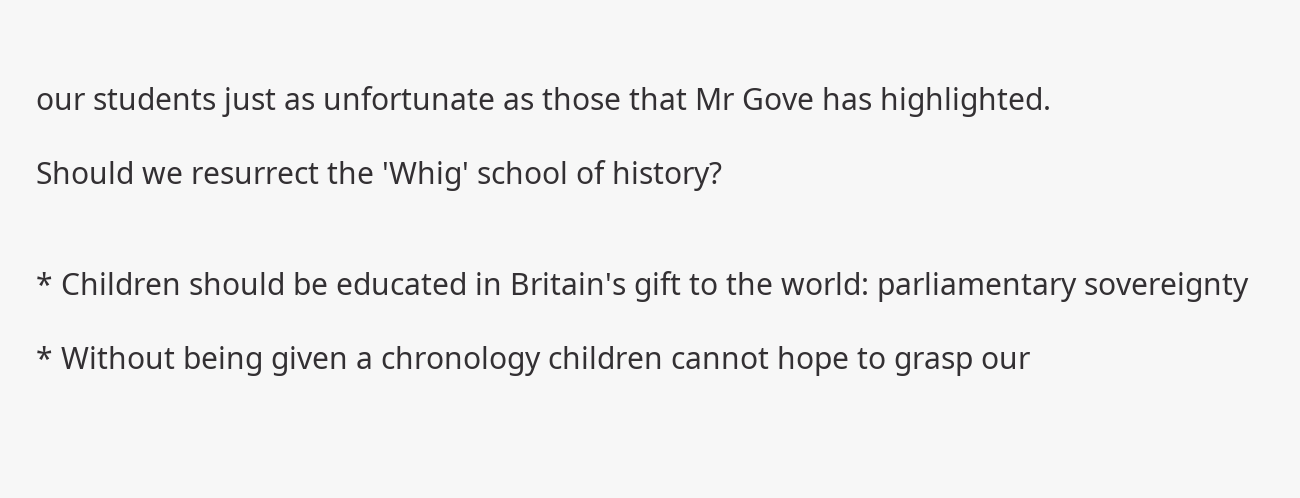our students just as unfortunate as those that Mr Gove has highlighted.

Should we resurrect the 'Whig' school of history?


* Children should be educated in Britain's gift to the world: parliamentary sovereignty

* Without being given a chronology children cannot hope to grasp our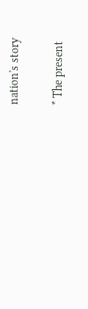nation's story

* The present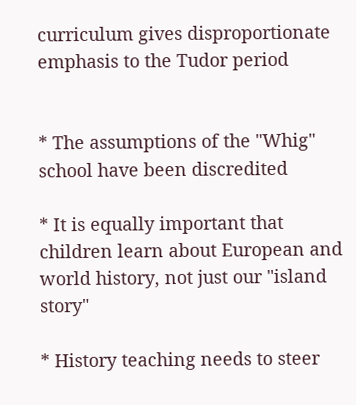curriculum gives disproportionate emphasis to the Tudor period


* The assumptions of the "Whig" school have been discredited

* It is equally important that children learn about European and world history, not just our "island story"

* History teaching needs to steer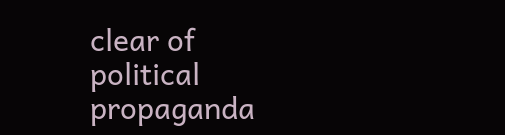clear of political propaganda